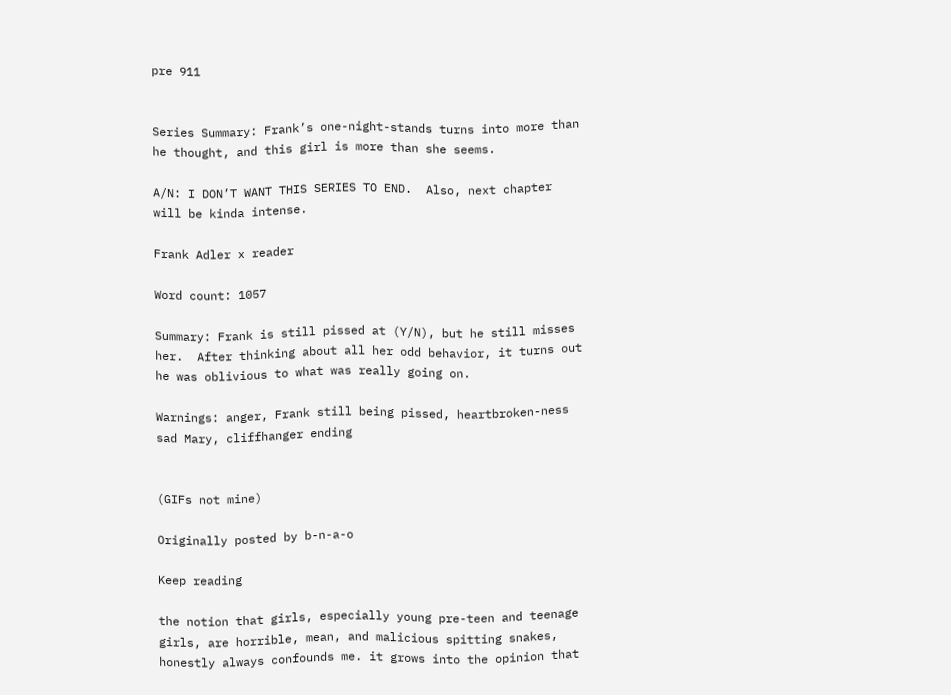pre 911


Series Summary: Frank’s one-night-stands turns into more than he thought, and this girl is more than she seems.

A/N: I DON’T WANT THIS SERIES TO END.  Also, next chapter will be kinda intense.

Frank Adler x reader

Word count: 1057

Summary: Frank is still pissed at (Y/N), but he still misses her.  After thinking about all her odd behavior, it turns out he was oblivious to what was really going on.

Warnings: anger, Frank still being pissed, heartbroken-ness sad Mary, cliffhanger ending


(GIFs not mine)

Originally posted by b-n-a-o

Keep reading

the notion that girls, especially young pre-teen and teenage girls, are horrible, mean, and malicious spitting snakes, honestly always confounds me. it grows into the opinion that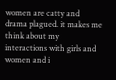women are catty and drama plagued. it makes me think about my interactions with girls and women and i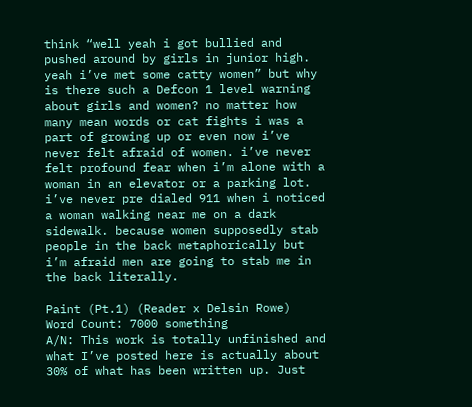think “well yeah i got bullied and pushed around by girls in junior high. yeah i’ve met some catty women” but why is there such a Defcon 1 level warning about girls and women? no matter how many mean words or cat fights i was a part of growing up or even now i’ve never felt afraid of women. i’ve never felt profound fear when i’m alone with a woman in an elevator or a parking lot. i’ve never pre dialed 911 when i noticed a woman walking near me on a dark sidewalk. because women supposedly stab people in the back metaphorically but i’m afraid men are going to stab me in the back literally.

Paint (Pt.1) (Reader x Delsin Rowe)
Word Count: 7000 something
A/N: This work is totally unfinished and what I’ve posted here is actually about 30% of what has been written up. Just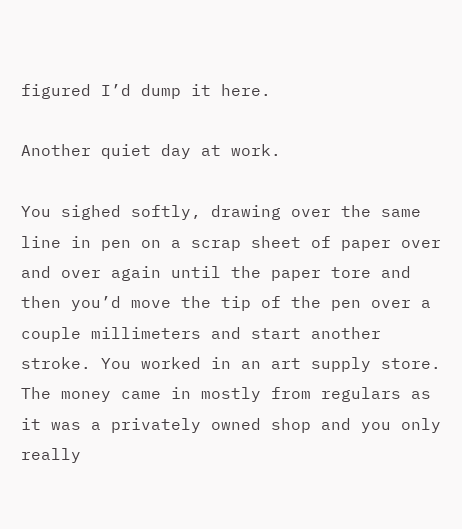figured I’d dump it here.

Another quiet day at work.

You sighed softly, drawing over the same line in pen on a scrap sheet of paper over and over again until the paper tore and then you’d move the tip of the pen over a couple millimeters and start another stroke. You worked in an art supply store. The money came in mostly from regulars as it was a privately owned shop and you only really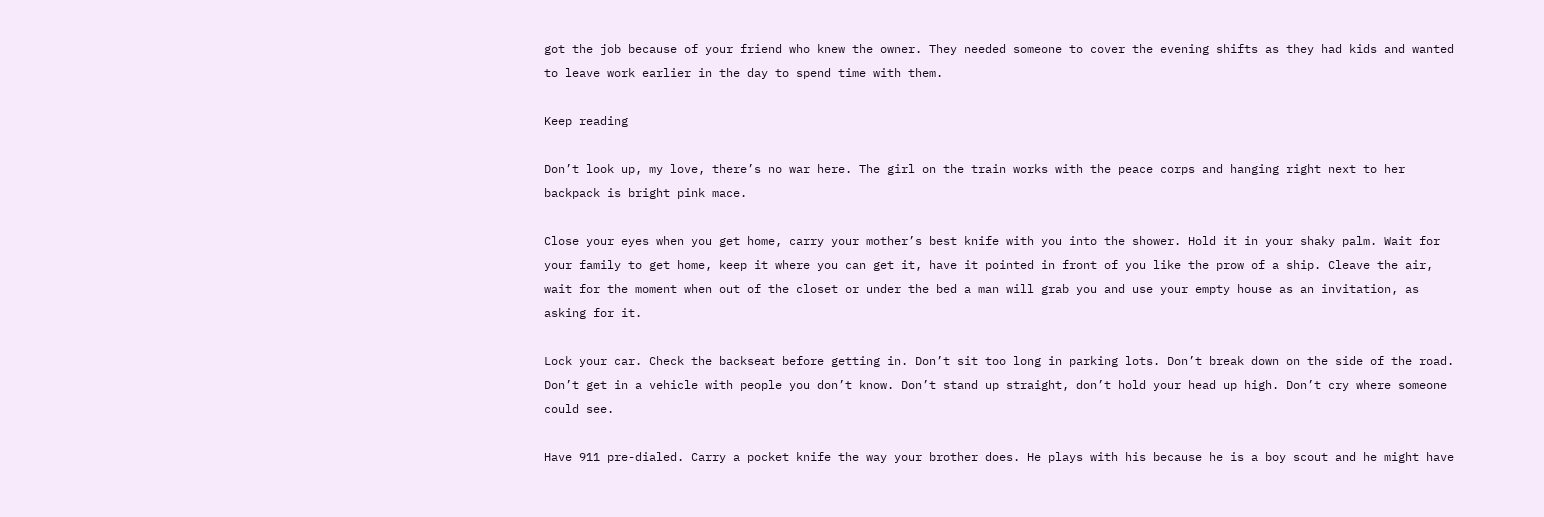got the job because of your friend who knew the owner. They needed someone to cover the evening shifts as they had kids and wanted to leave work earlier in the day to spend time with them.

Keep reading

Don’t look up, my love, there’s no war here. The girl on the train works with the peace corps and hanging right next to her backpack is bright pink mace.

Close your eyes when you get home, carry your mother’s best knife with you into the shower. Hold it in your shaky palm. Wait for your family to get home, keep it where you can get it, have it pointed in front of you like the prow of a ship. Cleave the air, wait for the moment when out of the closet or under the bed a man will grab you and use your empty house as an invitation, as asking for it.

Lock your car. Check the backseat before getting in. Don’t sit too long in parking lots. Don’t break down on the side of the road. Don’t get in a vehicle with people you don’t know. Don’t stand up straight, don’t hold your head up high. Don’t cry where someone could see.

Have 911 pre-dialed. Carry a pocket knife the way your brother does. He plays with his because he is a boy scout and he might have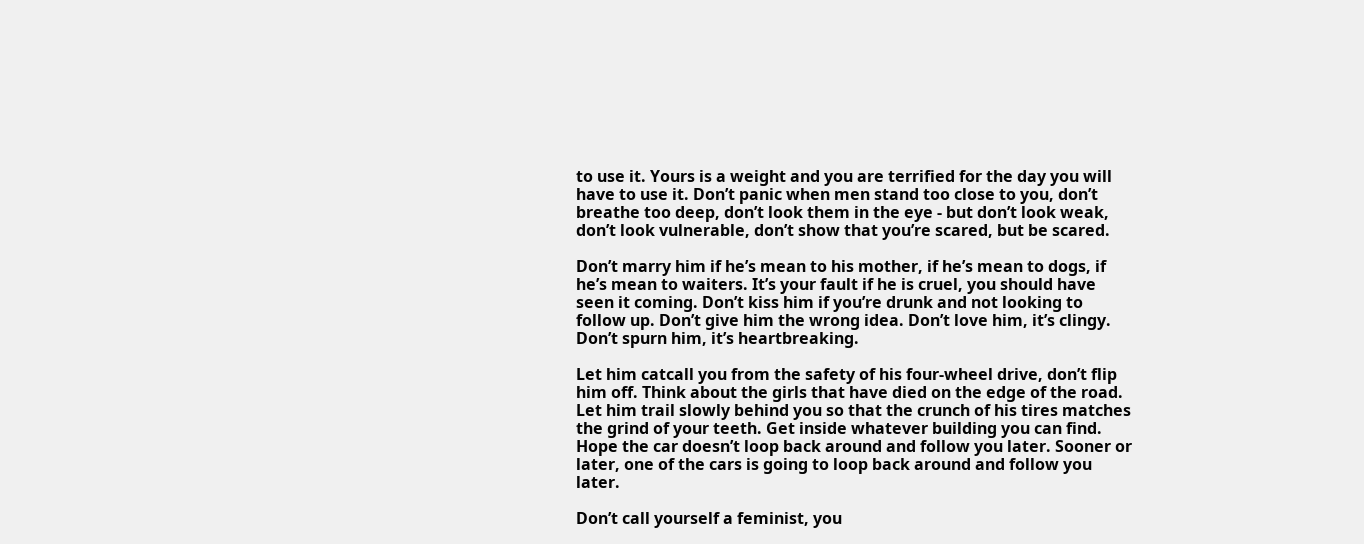to use it. Yours is a weight and you are terrified for the day you will have to use it. Don’t panic when men stand too close to you, don’t breathe too deep, don’t look them in the eye - but don’t look weak, don’t look vulnerable, don’t show that you’re scared, but be scared.

Don’t marry him if he’s mean to his mother, if he’s mean to dogs, if he’s mean to waiters. It’s your fault if he is cruel, you should have seen it coming. Don’t kiss him if you’re drunk and not looking to follow up. Don’t give him the wrong idea. Don’t love him, it’s clingy. Don’t spurn him, it’s heartbreaking.

Let him catcall you from the safety of his four-wheel drive, don’t flip him off. Think about the girls that have died on the edge of the road. Let him trail slowly behind you so that the crunch of his tires matches the grind of your teeth. Get inside whatever building you can find. Hope the car doesn’t loop back around and follow you later. Sooner or later, one of the cars is going to loop back around and follow you later.

Don’t call yourself a feminist, you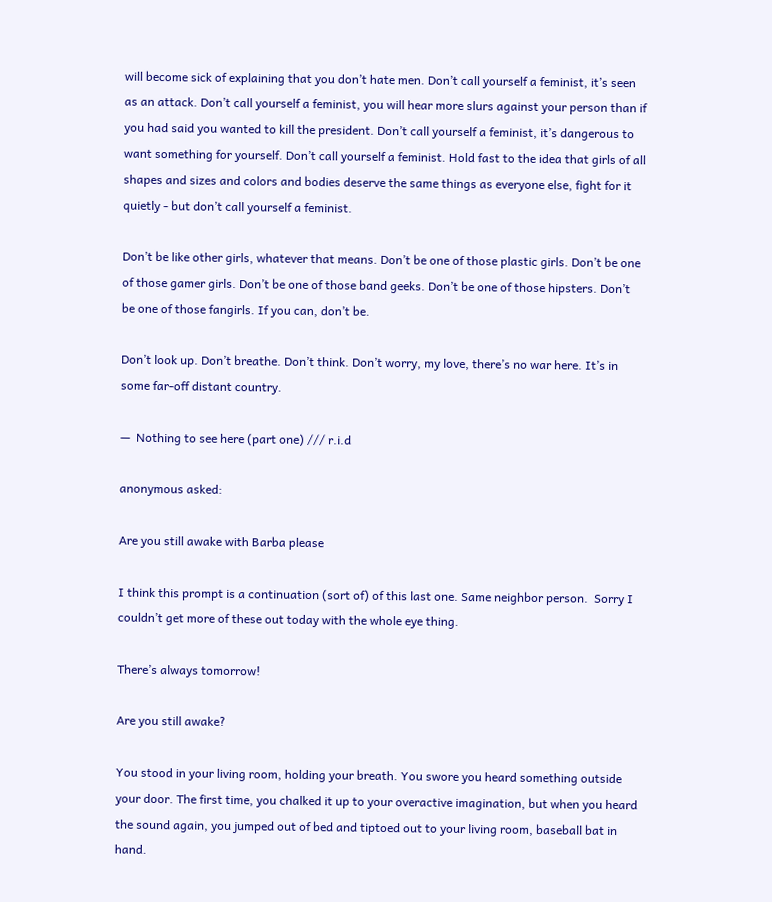will become sick of explaining that you don’t hate men. Don’t call yourself a feminist, it’s seen as an attack. Don’t call yourself a feminist, you will hear more slurs against your person than if you had said you wanted to kill the president. Don’t call yourself a feminist, it’s dangerous to want something for yourself. Don’t call yourself a feminist. Hold fast to the idea that girls of all shapes and sizes and colors and bodies deserve the same things as everyone else, fight for it quietly - but don’t call yourself a feminist.

Don’t be like other girls, whatever that means. Don’t be one of those plastic girls. Don’t be one of those gamer girls. Don’t be one of those band geeks. Don’t be one of those hipsters. Don’t be one of those fangirls. If you can, don’t be.

Don’t look up. Don’t breathe. Don’t think. Don’t worry, my love, there’s no war here. It’s in some far-off distant country.

—  Nothing to see here (part one) /// r.i.d

anonymous asked:

Are you still awake with Barba please

I think this prompt is a continuation (sort of) of this last one. Same neighbor person.  Sorry I couldn’t get more of these out today with the whole eye thing.

There’s always tomorrow!

Are you still awake?

You stood in your living room, holding your breath. You swore you heard something outside your door. The first time, you chalked it up to your overactive imagination, but when you heard the sound again, you jumped out of bed and tiptoed out to your living room, baseball bat in hand.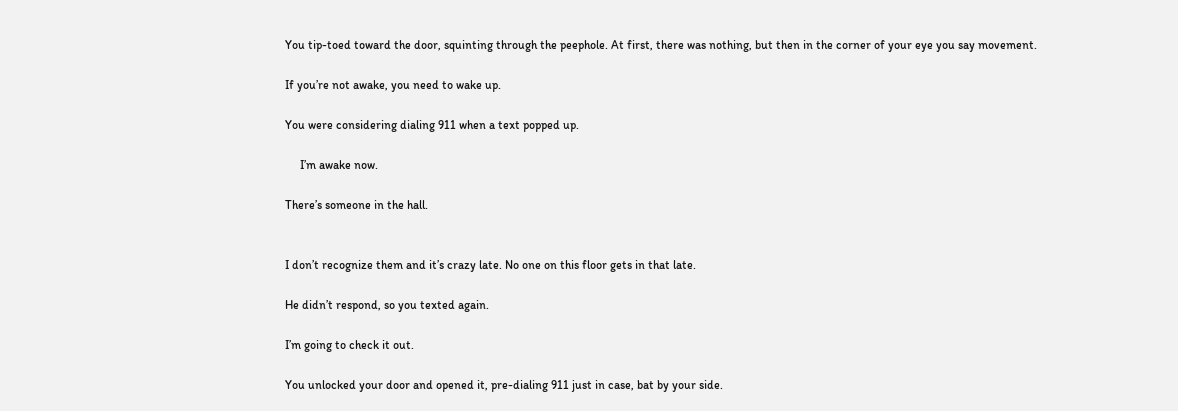You tip-toed toward the door, squinting through the peephole. At first, there was nothing, but then in the corner of your eye you say movement.

If you’re not awake, you need to wake up.

You were considering dialing 911 when a text popped up.

     I’m awake now.

There’s someone in the hall.


I don’t recognize them and it’s crazy late. No one on this floor gets in that late.

He didn’t respond, so you texted again.

I’m going to check it out.

You unlocked your door and opened it, pre-dialing 911 just in case, bat by your side.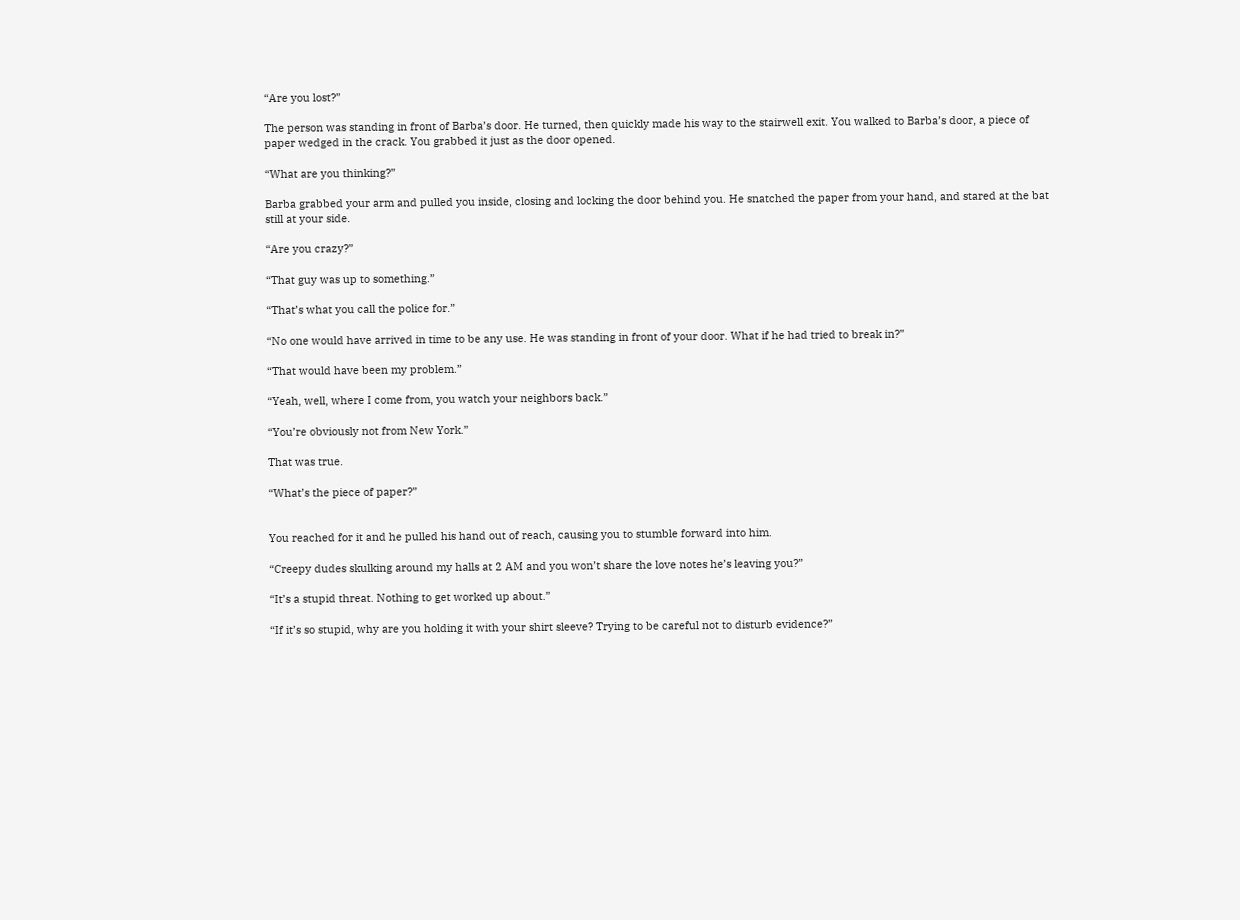“Are you lost?”

The person was standing in front of Barba’s door. He turned, then quickly made his way to the stairwell exit. You walked to Barba’s door, a piece of paper wedged in the crack. You grabbed it just as the door opened.

“What are you thinking?”

Barba grabbed your arm and pulled you inside, closing and locking the door behind you. He snatched the paper from your hand, and stared at the bat still at your side.

“Are you crazy?”

“That guy was up to something.”

“That’s what you call the police for.”

“No one would have arrived in time to be any use. He was standing in front of your door. What if he had tried to break in?”

“That would have been my problem.”

“Yeah, well, where I come from, you watch your neighbors back.”

“You’re obviously not from New York.”

That was true.

“What’s the piece of paper?”


You reached for it and he pulled his hand out of reach, causing you to stumble forward into him.

“Creepy dudes skulking around my halls at 2 AM and you won’t share the love notes he’s leaving you?”

“It’s a stupid threat. Nothing to get worked up about.”

“If it’s so stupid, why are you holding it with your shirt sleeve? Trying to be careful not to disturb evidence?”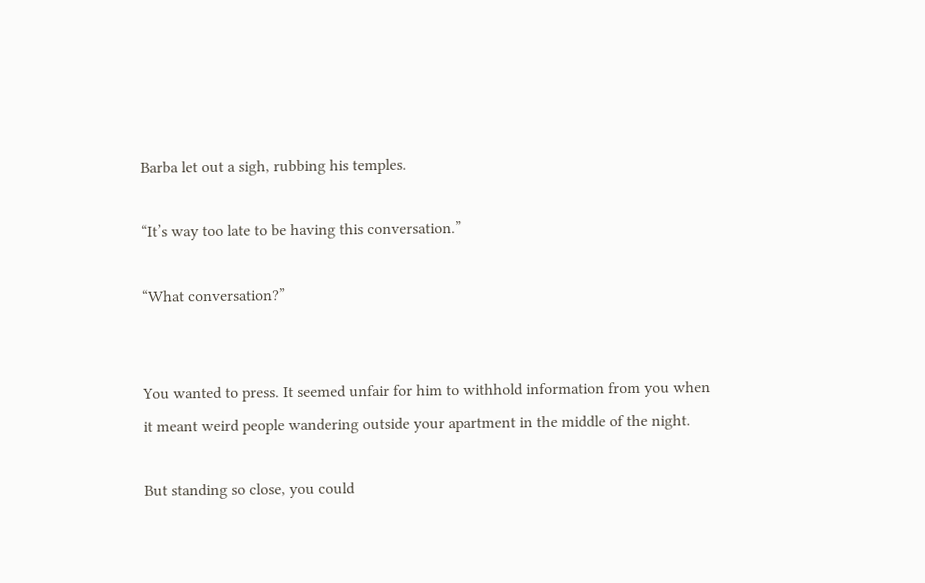Barba let out a sigh, rubbing his temples.

“It’s way too late to be having this conversation.”

“What conversation?”


You wanted to press. It seemed unfair for him to withhold information from you when it meant weird people wandering outside your apartment in the middle of the night.

But standing so close, you could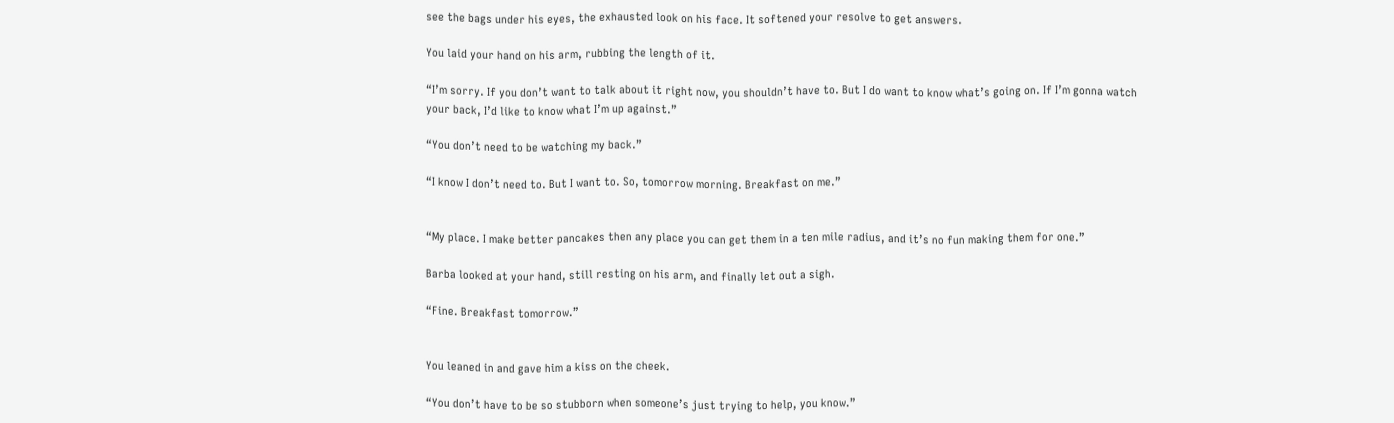see the bags under his eyes, the exhausted look on his face. It softened your resolve to get answers.

You laid your hand on his arm, rubbing the length of it.

“I’m sorry. If you don’t want to talk about it right now, you shouldn’t have to. But I do want to know what’s going on. If I’m gonna watch your back, I’d like to know what I’m up against.”

“You don’t need to be watching my back.”

“I know I don’t need to. But I want to. So, tomorrow morning. Breakfast on me.”


“My place. I make better pancakes then any place you can get them in a ten mile radius, and it’s no fun making them for one.”

Barba looked at your hand, still resting on his arm, and finally let out a sigh.

“Fine. Breakfast tomorrow.”


You leaned in and gave him a kiss on the cheek.

“You don’t have to be so stubborn when someone’s just trying to help, you know.”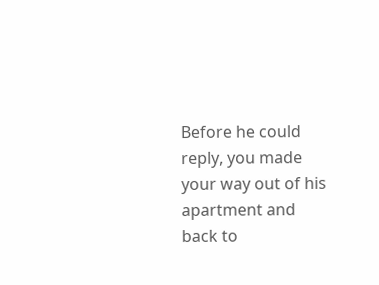Before he could reply, you made your way out of his apartment and back to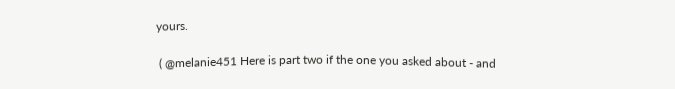yours.

 ( @melanie451 Here is part two if the one you asked about - and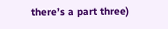there’s a part three)